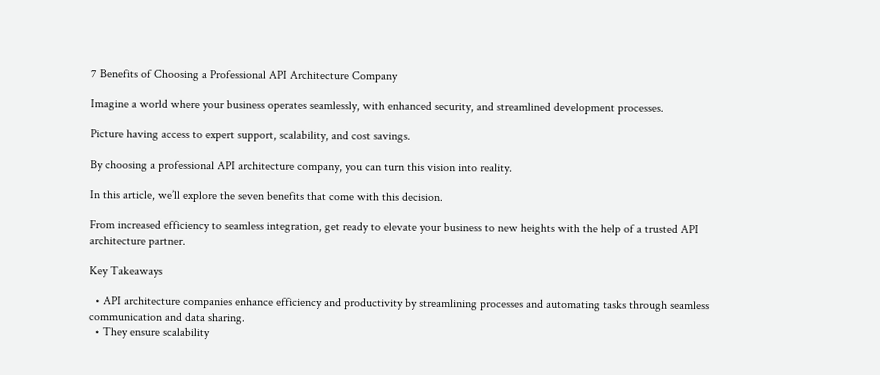7 Benefits of Choosing a Professional API Architecture Company

Imagine a world where your business operates seamlessly, with enhanced security, and streamlined development processes.

Picture having access to expert support, scalability, and cost savings.

By choosing a professional API architecture company, you can turn this vision into reality.

In this article, we’ll explore the seven benefits that come with this decision.

From increased efficiency to seamless integration, get ready to elevate your business to new heights with the help of a trusted API architecture partner.

Key Takeaways

  • API architecture companies enhance efficiency and productivity by streamlining processes and automating tasks through seamless communication and data sharing.
  • They ensure scalability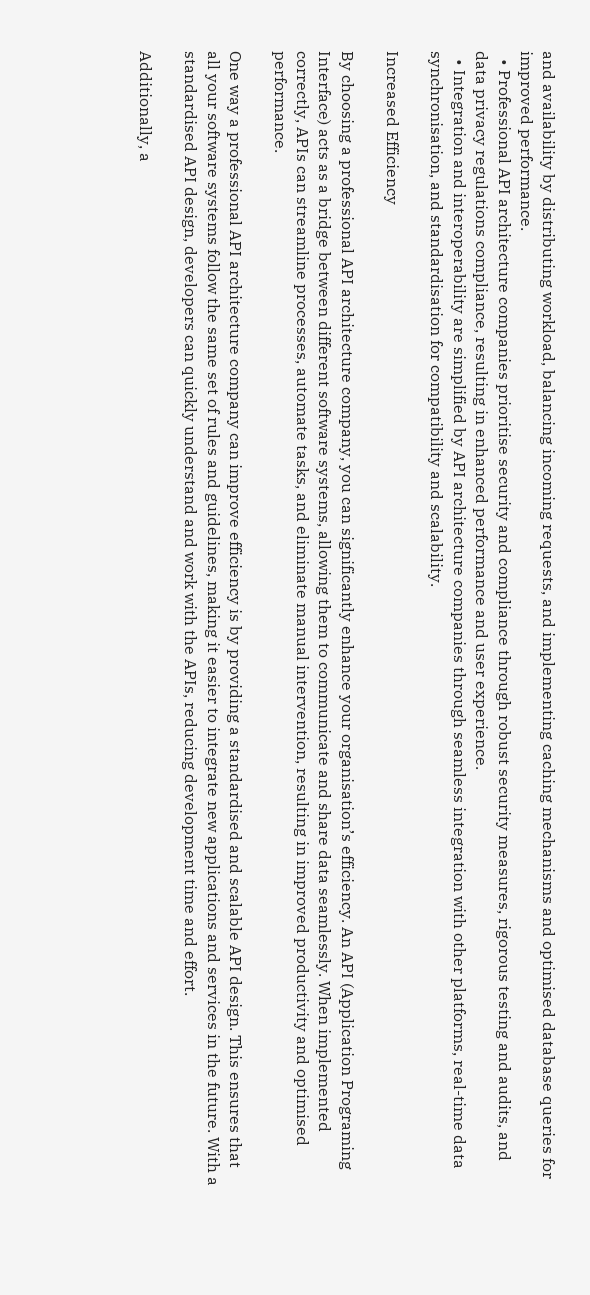and availability by distributing workload, balancing incoming requests, and implementing caching mechanisms and optimised database queries for improved performance.
  • Professional API architecture companies prioritise security and compliance through robust security measures, rigorous testing and audits, and data privacy regulations compliance, resulting in enhanced performance and user experience.
  • Integration and interoperability are simplified by API architecture companies through seamless integration with other platforms, real-time data synchronisation, and standardisation for compatibility and scalability.

Increased Efficiency

By choosing a professional API architecture company, you can significantly enhance your organisation’s efficiency. An API (Application Programing Interface) acts as a bridge between different software systems, allowing them to communicate and share data seamlessly. When implemented correctly, APIs can streamline processes, automate tasks, and eliminate manual intervention, resulting in improved productivity and optimised performance.

One way a professional API architecture company can improve efficiency is by providing a standardised and scalable API design. This ensures that all your software systems follow the same set of rules and guidelines, making it easier to integrate new applications and services in the future. With a standardised API design, developers can quickly understand and work with the APIs, reducing development time and effort.

Additionally, a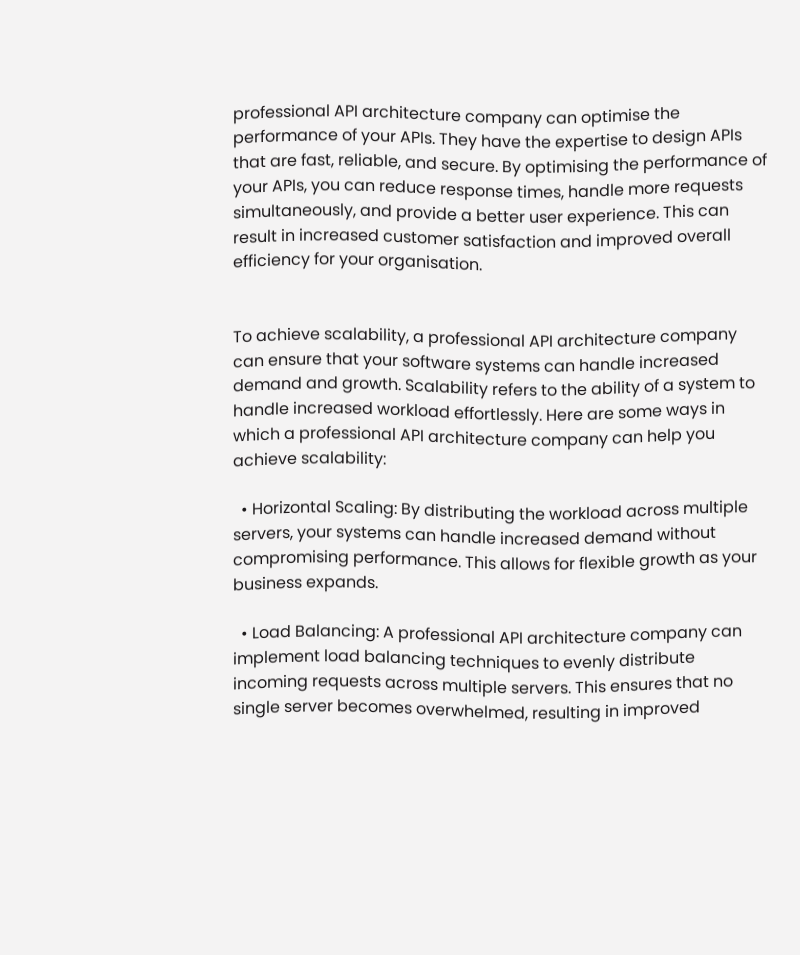professional API architecture company can optimise the performance of your APIs. They have the expertise to design APIs that are fast, reliable, and secure. By optimising the performance of your APIs, you can reduce response times, handle more requests simultaneously, and provide a better user experience. This can result in increased customer satisfaction and improved overall efficiency for your organisation.


To achieve scalability, a professional API architecture company can ensure that your software systems can handle increased demand and growth. Scalability refers to the ability of a system to handle increased workload effortlessly. Here are some ways in which a professional API architecture company can help you achieve scalability:

  • Horizontal Scaling: By distributing the workload across multiple servers, your systems can handle increased demand without compromising performance. This allows for flexible growth as your business expands.

  • Load Balancing: A professional API architecture company can implement load balancing techniques to evenly distribute incoming requests across multiple servers. This ensures that no single server becomes overwhelmed, resulting in improved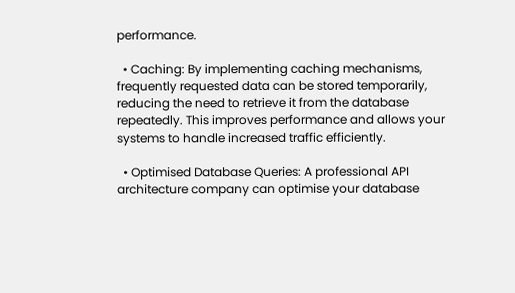performance.

  • Caching: By implementing caching mechanisms, frequently requested data can be stored temporarily, reducing the need to retrieve it from the database repeatedly. This improves performance and allows your systems to handle increased traffic efficiently.

  • Optimised Database Queries: A professional API architecture company can optimise your database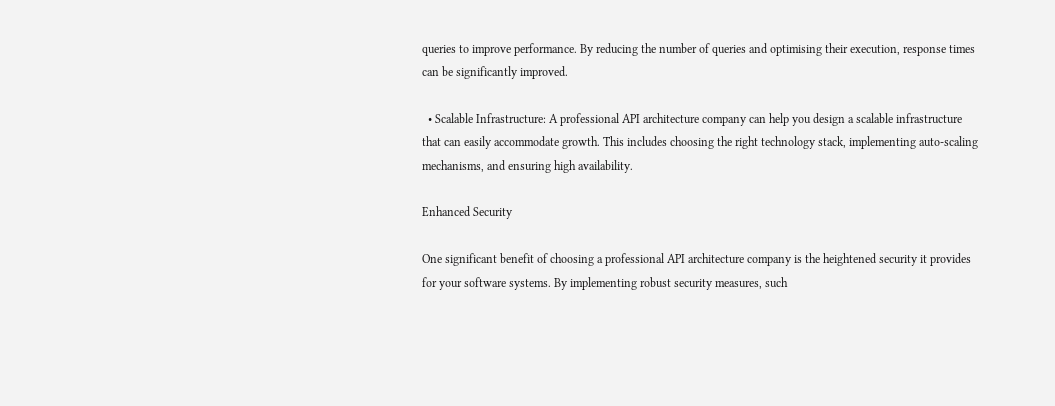queries to improve performance. By reducing the number of queries and optimising their execution, response times can be significantly improved.

  • Scalable Infrastructure: A professional API architecture company can help you design a scalable infrastructure that can easily accommodate growth. This includes choosing the right technology stack, implementing auto-scaling mechanisms, and ensuring high availability.

Enhanced Security

One significant benefit of choosing a professional API architecture company is the heightened security it provides for your software systems. By implementing robust security measures, such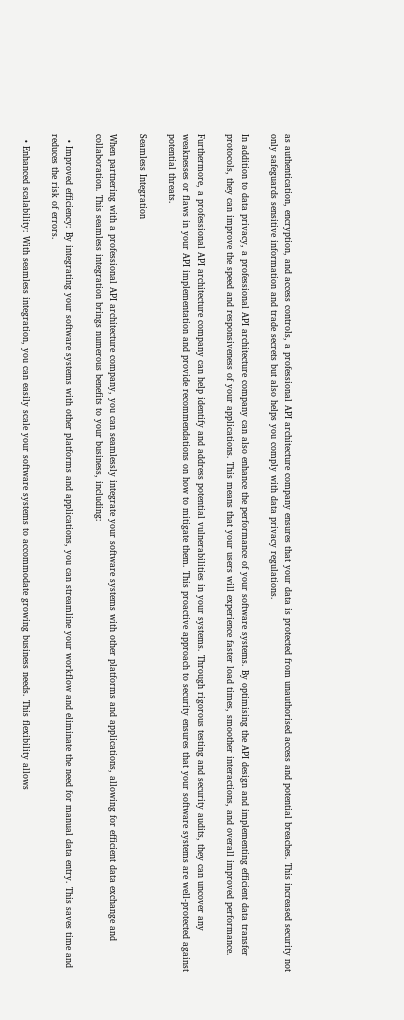as authentication, encryption, and access controls, a professional API architecture company ensures that your data is protected from unauthorised access and potential breaches. This increased security not only safeguards sensitive information and trade secrets but also helps you comply with data privacy regulations.

In addition to data privacy, a professional API architecture company can also enhance the performance of your software systems. By optimising the API design and implementing efficient data transfer protocols, they can improve the speed and responsiveness of your applications. This means that your users will experience faster load times, smoother interactions, and overall improved performance.

Furthermore, a professional API architecture company can help identify and address potential vulnerabilities in your systems. Through rigorous testing and security audits, they can uncover any weaknesses or flaws in your API implementation and provide recommendations on how to mitigate them. This proactive approach to security ensures that your software systems are well-protected against potential threats.

Seamless Integration

When partnering with a professional API architecture company, you can seamlessly integrate your software systems with other platforms and applications, allowing for efficient data exchange and collaboration. This seamless integration brings numerous benefits to your business, including:

  • Improved efficiency: By integrating your software systems with other platforms and applications, you can streamline your workflow and eliminate the need for manual data entry. This saves time and reduces the risk of errors.

  • Enhanced scalability: With seamless integration, you can easily scale your software systems to accommodate growing business needs. This flexibility allows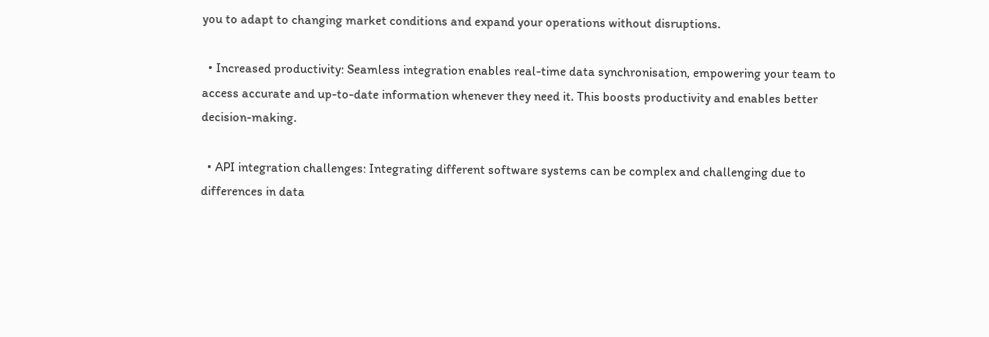you to adapt to changing market conditions and expand your operations without disruptions.

  • Increased productivity: Seamless integration enables real-time data synchronisation, empowering your team to access accurate and up-to-date information whenever they need it. This boosts productivity and enables better decision-making.

  • API integration challenges: Integrating different software systems can be complex and challenging due to differences in data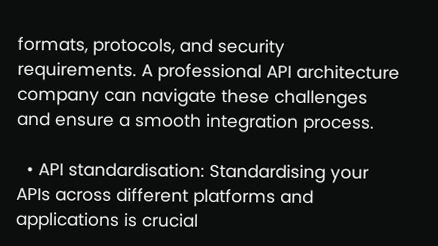formats, protocols, and security requirements. A professional API architecture company can navigate these challenges and ensure a smooth integration process.

  • API standardisation: Standardising your APIs across different platforms and applications is crucial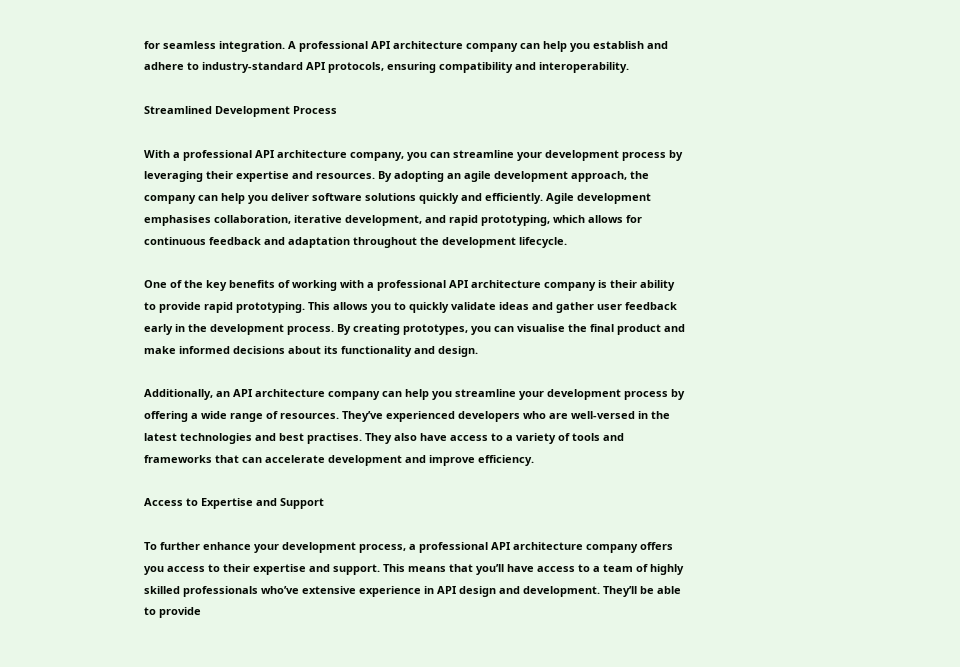for seamless integration. A professional API architecture company can help you establish and adhere to industry-standard API protocols, ensuring compatibility and interoperability.

Streamlined Development Process

With a professional API architecture company, you can streamline your development process by leveraging their expertise and resources. By adopting an agile development approach, the company can help you deliver software solutions quickly and efficiently. Agile development emphasises collaboration, iterative development, and rapid prototyping, which allows for continuous feedback and adaptation throughout the development lifecycle.

One of the key benefits of working with a professional API architecture company is their ability to provide rapid prototyping. This allows you to quickly validate ideas and gather user feedback early in the development process. By creating prototypes, you can visualise the final product and make informed decisions about its functionality and design.

Additionally, an API architecture company can help you streamline your development process by offering a wide range of resources. They’ve experienced developers who are well-versed in the latest technologies and best practises. They also have access to a variety of tools and frameworks that can accelerate development and improve efficiency.

Access to Expertise and Support

To further enhance your development process, a professional API architecture company offers you access to their expertise and support. This means that you’ll have access to a team of highly skilled professionals who’ve extensive experience in API design and development. They’ll be able to provide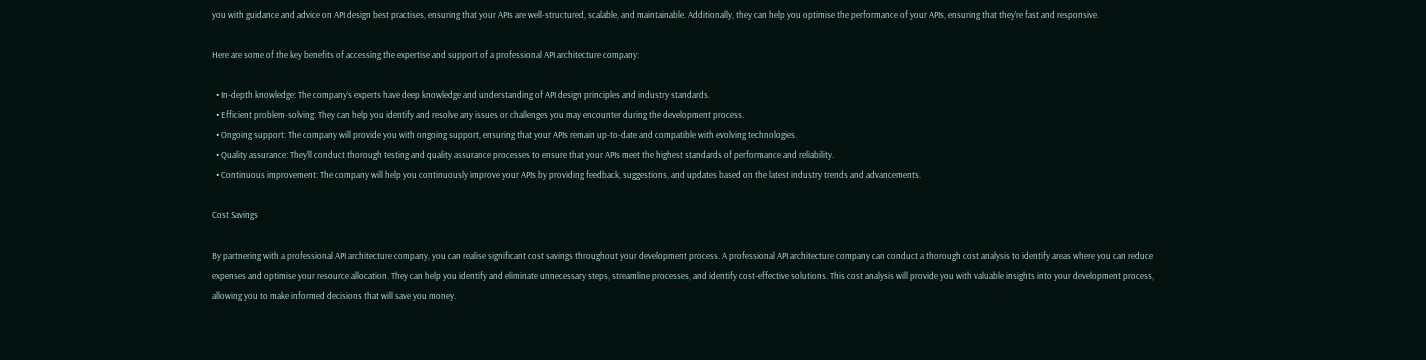you with guidance and advice on API design best practises, ensuring that your APIs are well-structured, scalable, and maintainable. Additionally, they can help you optimise the performance of your APIs, ensuring that they’re fast and responsive.

Here are some of the key benefits of accessing the expertise and support of a professional API architecture company:

  • In-depth knowledge: The company’s experts have deep knowledge and understanding of API design principles and industry standards.
  • Efficient problem-solving: They can help you identify and resolve any issues or challenges you may encounter during the development process.
  • Ongoing support: The company will provide you with ongoing support, ensuring that your APIs remain up-to-date and compatible with evolving technologies.
  • Quality assurance: They’ll conduct thorough testing and quality assurance processes to ensure that your APIs meet the highest standards of performance and reliability.
  • Continuous improvement: The company will help you continuously improve your APIs by providing feedback, suggestions, and updates based on the latest industry trends and advancements.

Cost Savings

By partnering with a professional API architecture company, you can realise significant cost savings throughout your development process. A professional API architecture company can conduct a thorough cost analysis to identify areas where you can reduce expenses and optimise your resource allocation. They can help you identify and eliminate unnecessary steps, streamline processes, and identify cost-effective solutions. This cost analysis will provide you with valuable insights into your development process, allowing you to make informed decisions that will save you money.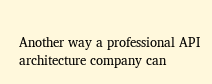Another way a professional API architecture company can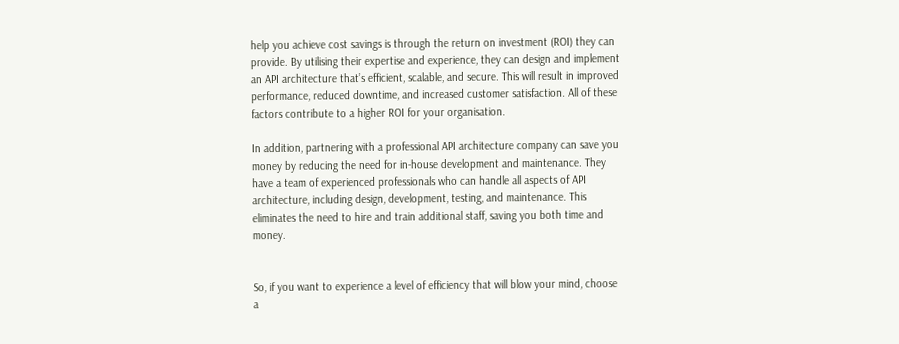help you achieve cost savings is through the return on investment (ROI) they can provide. By utilising their expertise and experience, they can design and implement an API architecture that’s efficient, scalable, and secure. This will result in improved performance, reduced downtime, and increased customer satisfaction. All of these factors contribute to a higher ROI for your organisation.

In addition, partnering with a professional API architecture company can save you money by reducing the need for in-house development and maintenance. They have a team of experienced professionals who can handle all aspects of API architecture, including design, development, testing, and maintenance. This eliminates the need to hire and train additional staff, saving you both time and money.


So, if you want to experience a level of efficiency that will blow your mind, choose a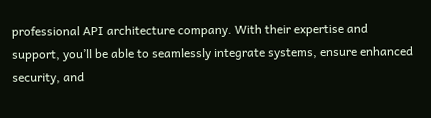professional API architecture company. With their expertise and support, you’ll be able to seamlessly integrate systems, ensure enhanced security, and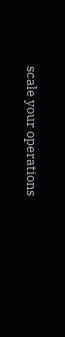scale your operations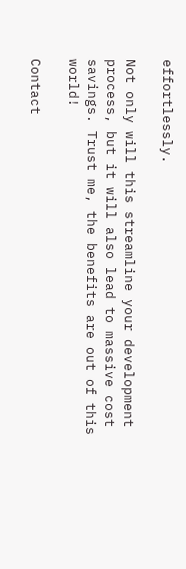effortlessly.

Not only will this streamline your development process, but it will also lead to massive cost savings. Trust me, the benefits are out of this world!

Contact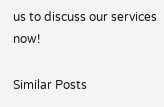us to discuss our services now!

Similar Posts